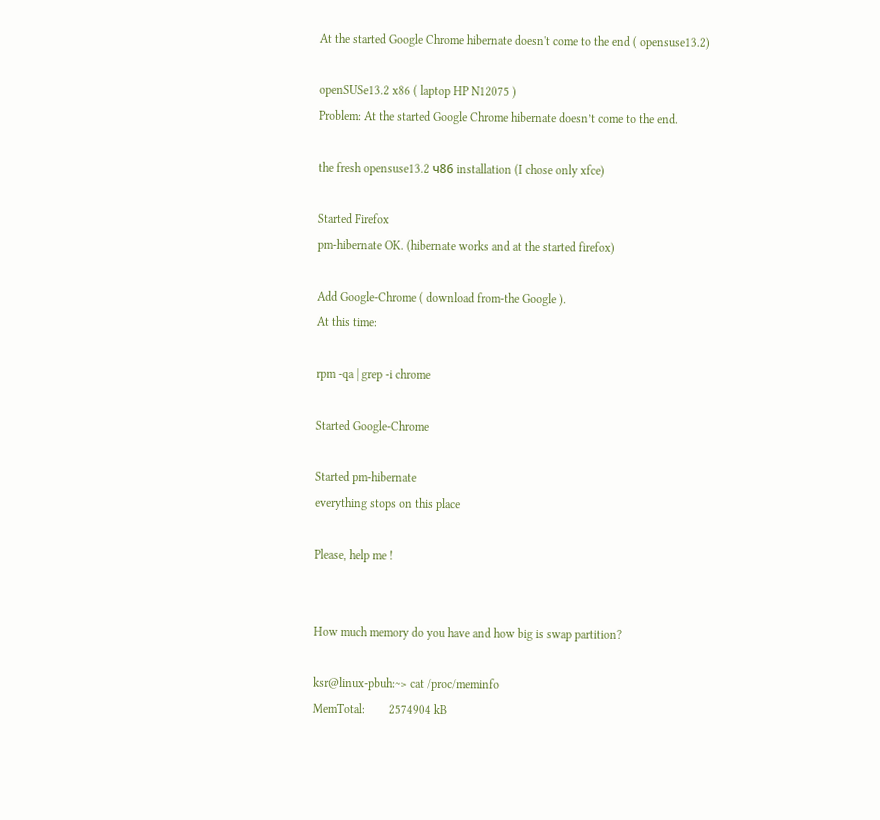At the started Google Chrome hibernate doesn't come to the end ( opensuse13.2)

openSUSe13.2 x86 ( laptop HP N12075 )
Problem: At the started Google Chrome hibernate doesn’t come to the end.

the fresh opensuse13.2 ч86 installation (I chose only xfce)

Started Firefox
pm-hibernate OK. (hibernate works and at the started firefox)

Add Google-Chrome ( download from-the Google ).
At this time:

rpm -qa | grep -i chrome

Started Google-Chrome

Started pm-hibernate
everything stops on this place

Please, help me !


How much memory do you have and how big is swap partition?

ksr@linux-pbuh:~> cat /proc/meminfo
MemTotal:        2574904 kB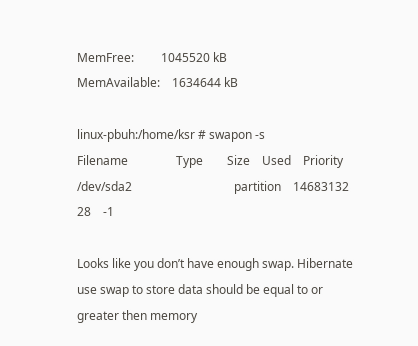MemFree:         1045520 kB
MemAvailable:    1634644 kB

linux-pbuh:/home/ksr # swapon -s
Filename                Type        Size    Used    Priority
/dev/sda2                                  partition    14683132    28    -1

Looks like you don’t have enough swap. Hibernate use swap to store data should be equal to or greater then memory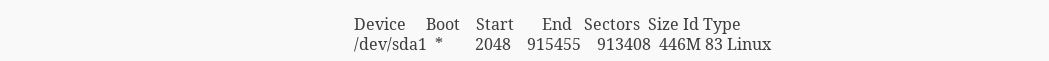Device     Boot    Start       End   Sectors  Size Id Type
/dev/sda1  *        2048    915455    913408  446M 83 Linux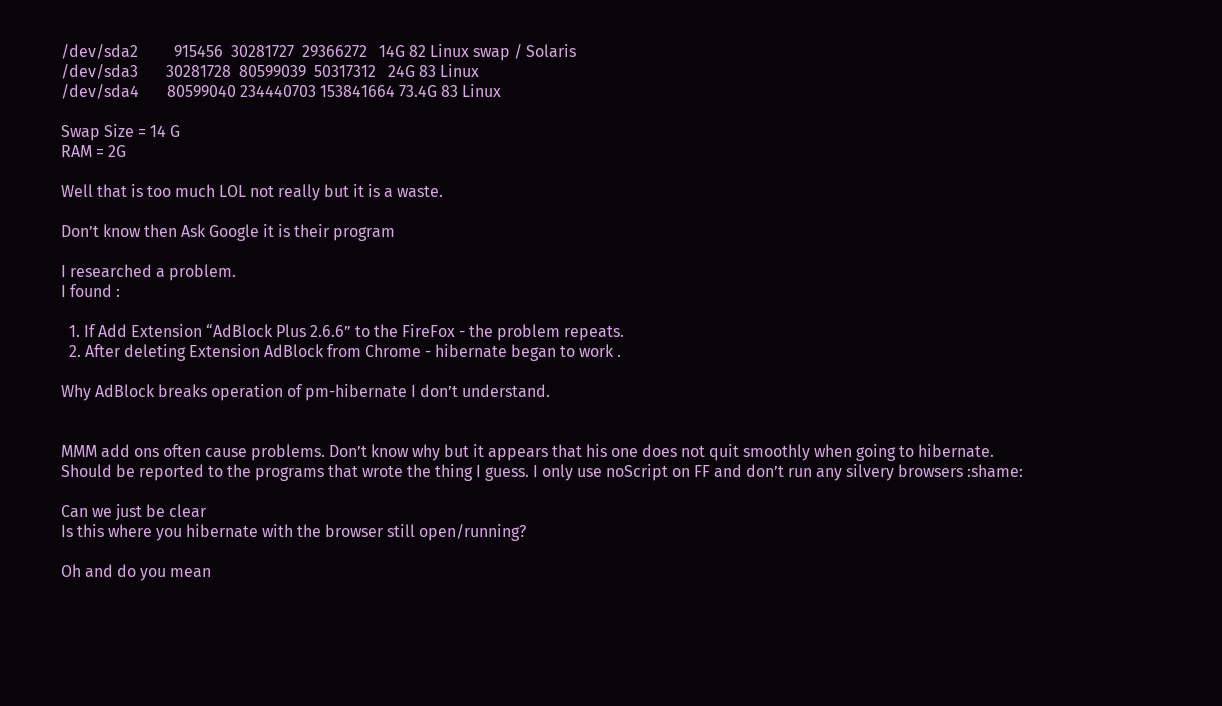/dev/sda2         915456  30281727  29366272   14G 82 Linux swap / Solaris
/dev/sda3       30281728  80599039  50317312   24G 83 Linux
/dev/sda4       80599040 234440703 153841664 73.4G 83 Linux

Swap Size = 14 G
RAM = 2G

Well that is too much LOL not really but it is a waste.

Don’t know then Ask Google it is their program

I researched a problem.
I found :

  1. If Add Extension “AdBlock Plus 2.6.6” to the FireFox - the problem repeats.
  2. After deleting Extension AdBlock from Chrome - hibernate began to work .

Why AdBlock breaks operation of pm-hibernate I don’t understand.


MMM add ons often cause problems. Don’t know why but it appears that his one does not quit smoothly when going to hibernate. Should be reported to the programs that wrote the thing I guess. I only use noScript on FF and don’t run any silvery browsers :shame:

Can we just be clear
Is this where you hibernate with the browser still open/running?

Oh and do you mean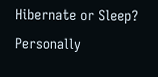Hibernate or Sleep?
Personally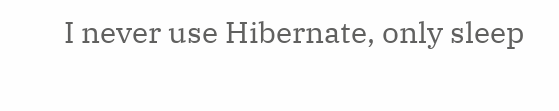I never use Hibernate, only sleep